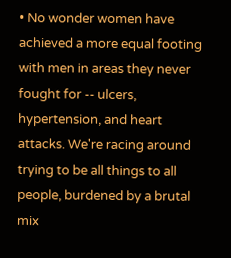• No wonder women have achieved a more equal footing with men in areas they never fought for -- ulcers, hypertension, and heart attacks. We're racing around trying to be all things to all people, burdened by a brutal mix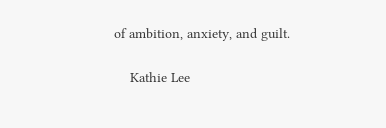of ambition, anxiety, and guilt.

    Kathie Lee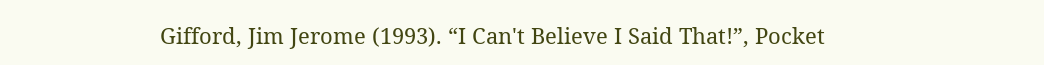Gifford, Jim Jerome (1993). “I Can't Believe I Said That!”, Pocket